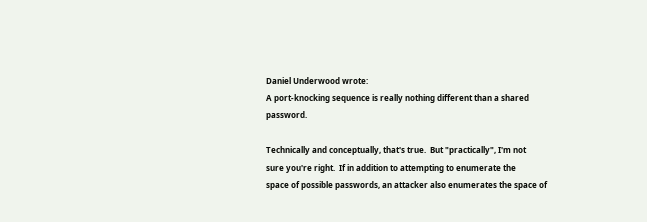Daniel Underwood wrote:
A port-knocking sequence is really nothing different than a shared password.

Technically and conceptually, that's true.  But "practically", I'm not
sure you're right.  If in addition to attempting to enumerate the
space of possible passwords, an attacker also enumerates the space of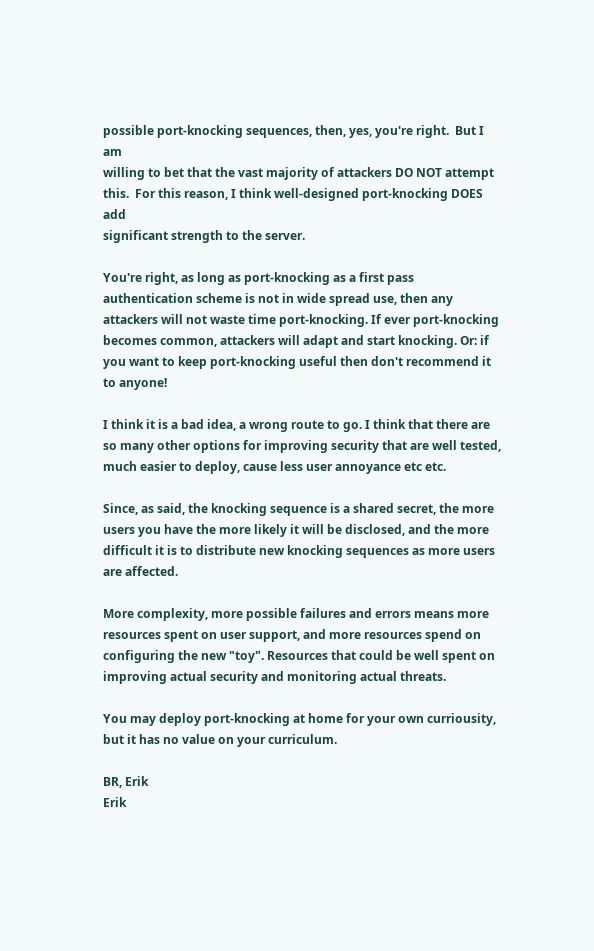possible port-knocking sequences, then, yes, you're right.  But I am
willing to bet that the vast majority of attackers DO NOT attempt
this.  For this reason, I think well-designed port-knocking DOES add
significant strength to the server.

You're right, as long as port-knocking as a first pass authentication scheme is not in wide spread use, then any attackers will not waste time port-knocking. If ever port-knocking becomes common, attackers will adapt and start knocking. Or: if you want to keep port-knocking useful then don't recommend it to anyone!

I think it is a bad idea, a wrong route to go. I think that there are so many other options for improving security that are well tested, much easier to deploy, cause less user annoyance etc etc.

Since, as said, the knocking sequence is a shared secret, the more users you have the more likely it will be disclosed, and the more difficult it is to distribute new knocking sequences as more users are affected.

More complexity, more possible failures and errors means more resources spent on user support, and more resources spend on configuring the new "toy". Resources that could be well spent on improving actual security and monitoring actual threats.

You may deploy port-knocking at home for your own curriousity, but it has no value on your curriculum.

BR, Erik
Erik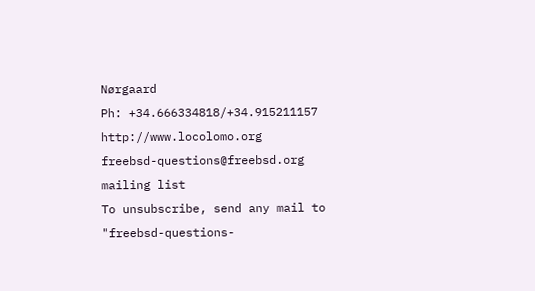Nørgaard
Ph: +34.666334818/+34.915211157                  http://www.locolomo.org
freebsd-questions@freebsd.org mailing list
To unsubscribe, send any mail to "freebsd-questions-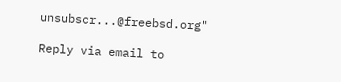unsubscr...@freebsd.org"

Reply via email to